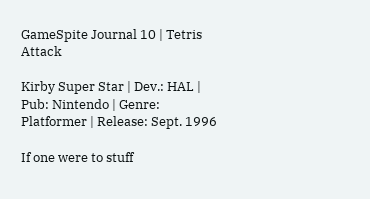GameSpite Journal 10 | Tetris Attack

Kirby Super Star | Dev.: HAL | Pub: Nintendo | Genre: Platformer | Release: Sept. 1996

If one were to stuff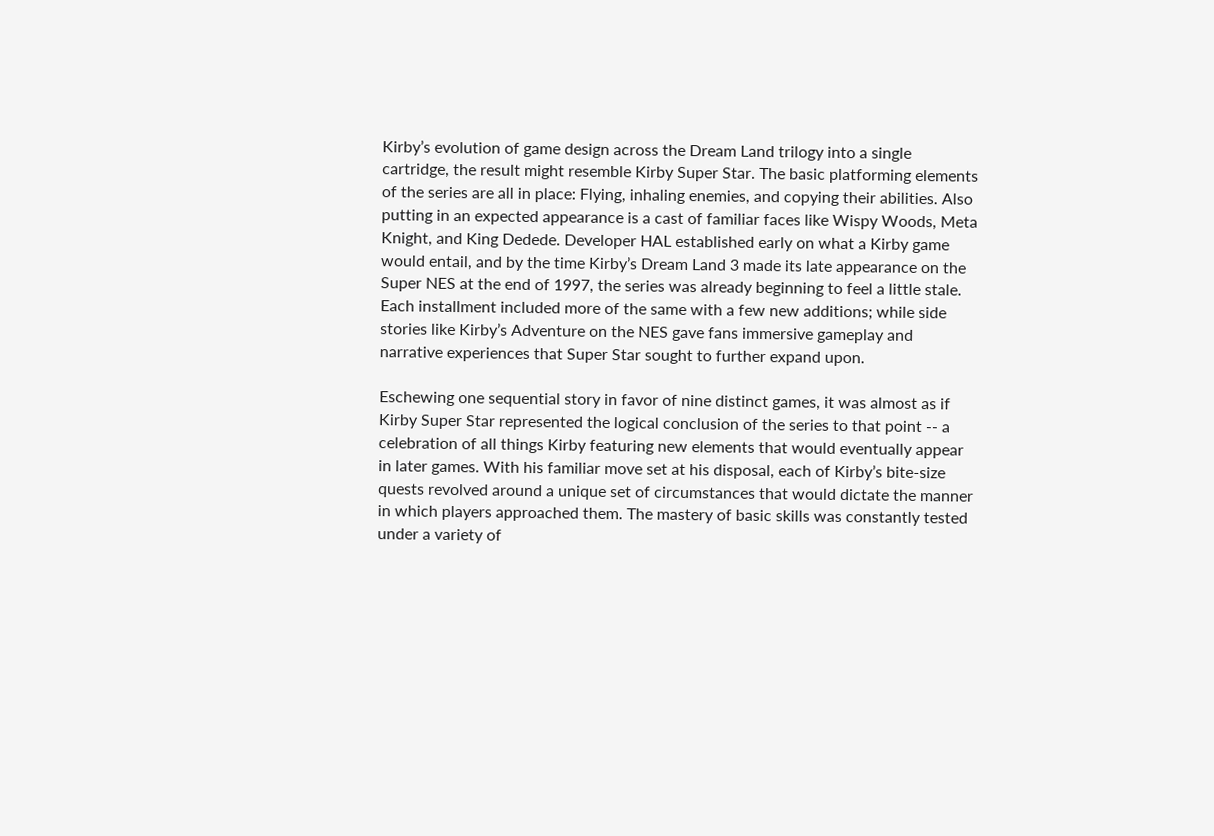Kirby’s evolution of game design across the Dream Land trilogy into a single cartridge, the result might resemble Kirby Super Star. The basic platforming elements of the series are all in place: Flying, inhaling enemies, and copying their abilities. Also putting in an expected appearance is a cast of familiar faces like Wispy Woods, Meta Knight, and King Dedede. Developer HAL established early on what a Kirby game would entail, and by the time Kirby’s Dream Land 3 made its late appearance on the Super NES at the end of 1997, the series was already beginning to feel a little stale. Each installment included more of the same with a few new additions; while side stories like Kirby’s Adventure on the NES gave fans immersive gameplay and narrative experiences that Super Star sought to further expand upon.

Eschewing one sequential story in favor of nine distinct games, it was almost as if Kirby Super Star represented the logical conclusion of the series to that point -- a celebration of all things Kirby featuring new elements that would eventually appear in later games. With his familiar move set at his disposal, each of Kirby’s bite-size quests revolved around a unique set of circumstances that would dictate the manner in which players approached them. The mastery of basic skills was constantly tested under a variety of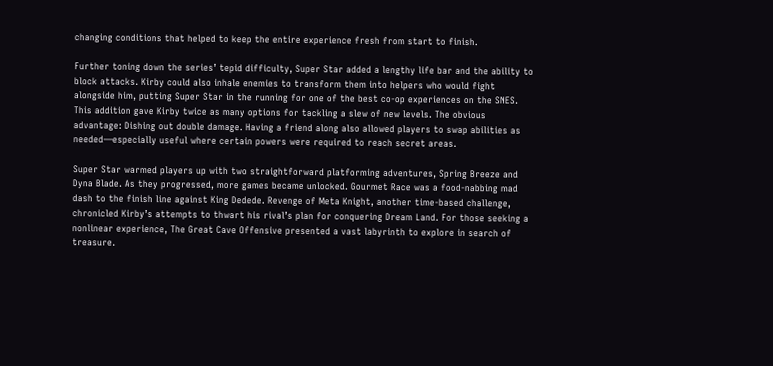changing conditions that helped to keep the entire experience fresh from start to finish.

Further toning down the series’ tepid difficulty, Super Star added a lengthy life bar and the ability to block attacks. Kirby could also inhale enemies to transform them into helpers who would fight alongside him, putting Super Star in the running for one of the best co-op experiences on the SNES. This addition gave Kirby twice as many options for tackling a slew of new levels. The obvious advantage: Dishing out double damage. Having a friend along also allowed players to swap abilities as needed—especially useful where certain powers were required to reach secret areas.

Super Star warmed players up with two straightforward platforming adventures, Spring Breeze and Dyna Blade. As they progressed, more games became unlocked. Gourmet Race was a food-nabbing mad dash to the finish line against King Dedede. Revenge of Meta Knight, another time-based challenge, chronicled Kirby’s attempts to thwart his rival’s plan for conquering Dream Land. For those seeking a nonlinear experience, The Great Cave Offensive presented a vast labyrinth to explore in search of treasure.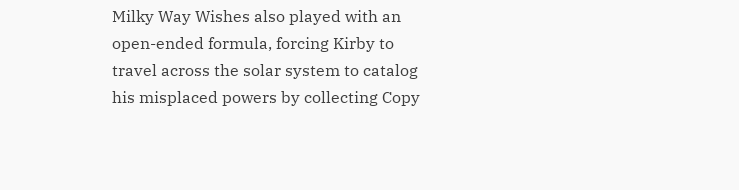Milky Way Wishes also played with an open-ended formula, forcing Kirby to travel across the solar system to catalog his misplaced powers by collecting Copy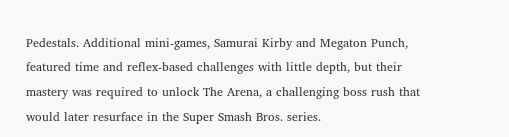Pedestals. Additional mini-games, Samurai Kirby and Megaton Punch, featured time and reflex-based challenges with little depth, but their mastery was required to unlock The Arena, a challenging boss rush that would later resurface in the Super Smash Bros. series.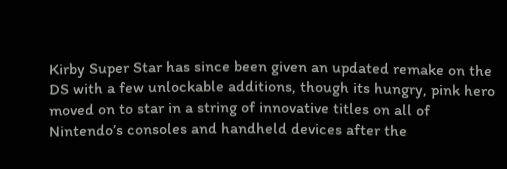Kirby Super Star has since been given an updated remake on the DS with a few unlockable additions, though its hungry, pink hero moved on to star in a string of innovative titles on all of Nintendo’s consoles and handheld devices after the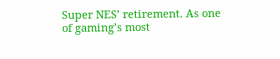Super NES’ retirement. As one of gaming’s most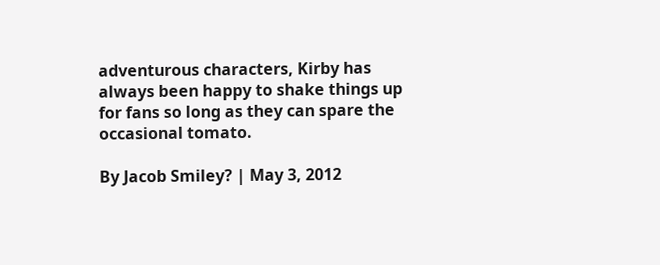adventurous characters, Kirby has always been happy to shake things up for fans so long as they can spare the occasional tomato.

By Jacob Smiley? | May 3, 2012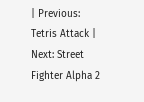| Previous: Tetris Attack | Next: Street Fighter Alpha 2